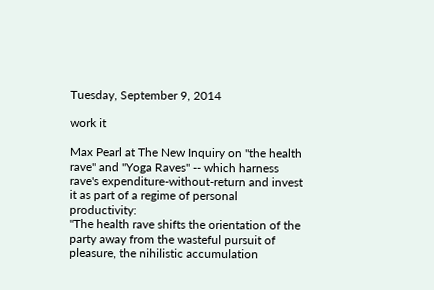Tuesday, September 9, 2014

work it

Max Pearl at The New Inquiry on "the health rave" and "Yoga Raves" -- which harness rave's expenditure-without-return and invest it as part of a regime of personal productivity:
"The health rave shifts the orientation of the party away from the wasteful pursuit of pleasure, the nihilistic accumulation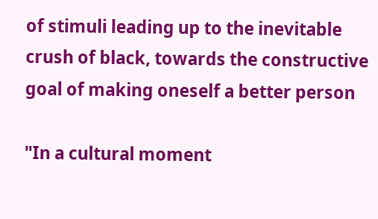of stimuli leading up to the inevitable crush of black, towards the constructive goal of making oneself a better person

"In a cultural moment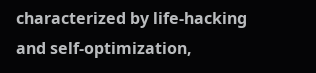characterized by life-hacking and self-optimization,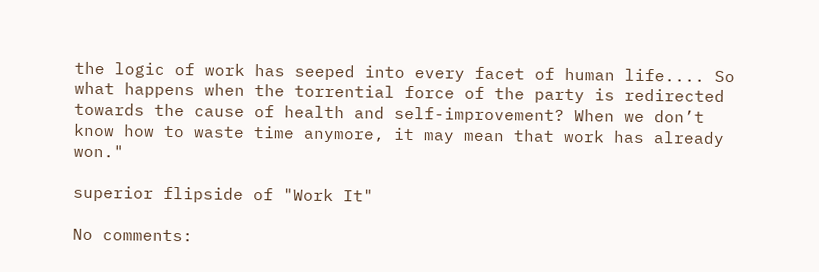the logic of work has seeped into every facet of human life.... So what happens when the torrential force of the party is redirected towards the cause of health and self-improvement? When we don’t know how to waste time anymore, it may mean that work has already won."

superior flipside of "Work It"

No comments: